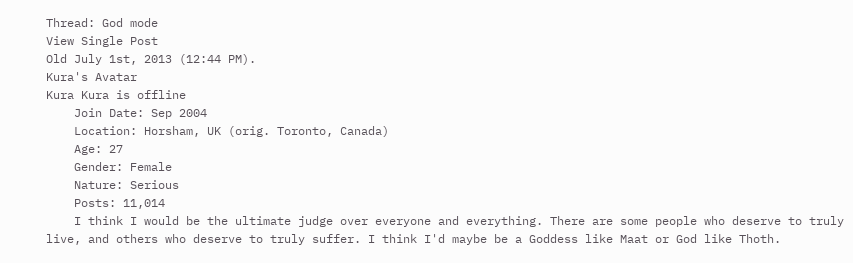Thread: God mode
View Single Post
Old July 1st, 2013 (12:44 PM).
Kura's Avatar
Kura Kura is offline
    Join Date: Sep 2004
    Location: Horsham, UK (orig. Toronto, Canada)
    Age: 27
    Gender: Female
    Nature: Serious
    Posts: 11,014
    I think I would be the ultimate judge over everyone and everything. There are some people who deserve to truly live, and others who deserve to truly suffer. I think I'd maybe be a Goddess like Maat or God like Thoth.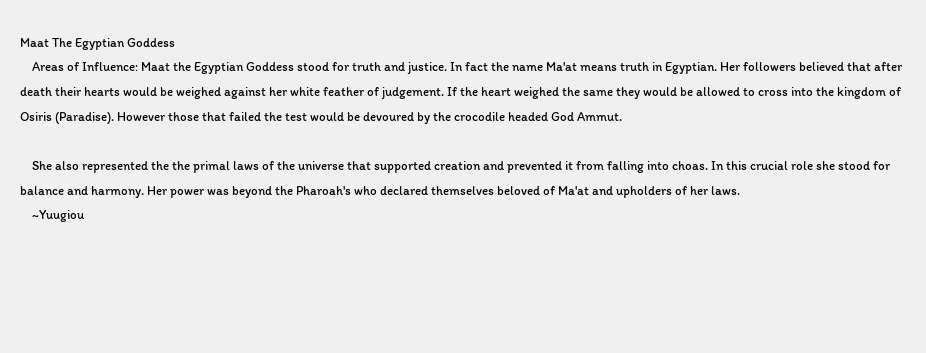Maat The Egyptian Goddess
    Areas of Influence: Maat the Egyptian Goddess stood for truth and justice. In fact the name Ma'at means truth in Egyptian. Her followers believed that after death their hearts would be weighed against her white feather of judgement. If the heart weighed the same they would be allowed to cross into the kingdom of Osiris (Paradise). However those that failed the test would be devoured by the crocodile headed God Ammut.

    She also represented the the primal laws of the universe that supported creation and prevented it from falling into choas. In this crucial role she stood for balance and harmony. Her power was beyond the Pharoah's who declared themselves beloved of Ma'at and upholders of her laws.
    ~Yuugiou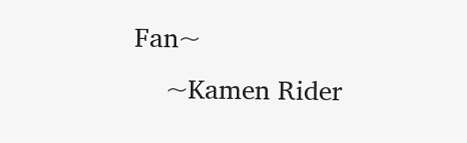Fan~
    ~Kamen Rider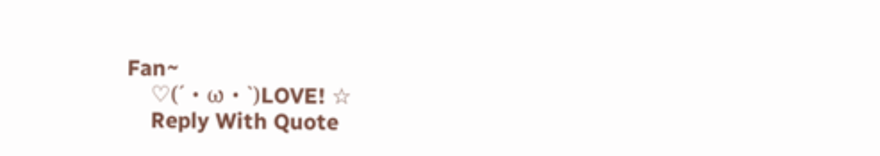Fan~
    ♡(´・ω・`)LOVE! ☆
    Reply With Quote